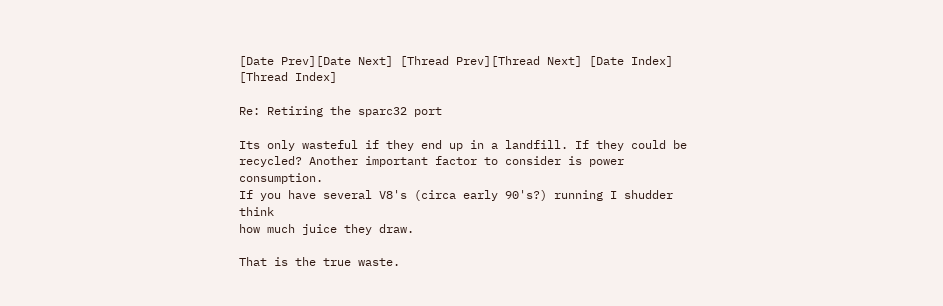[Date Prev][Date Next] [Thread Prev][Thread Next] [Date Index] [Thread Index]

Re: Retiring the sparc32 port

Its only wasteful if they end up in a landfill. If they could be
recycled? Another important factor to consider is power consumption.
If you have several V8's (circa early 90's?) running I shudder think
how much juice they draw.

That is the true waste.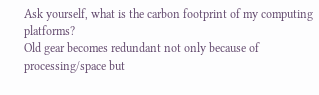Ask yourself, what is the carbon footprint of my computing platforms?
Old gear becomes redundant not only because of processing/space but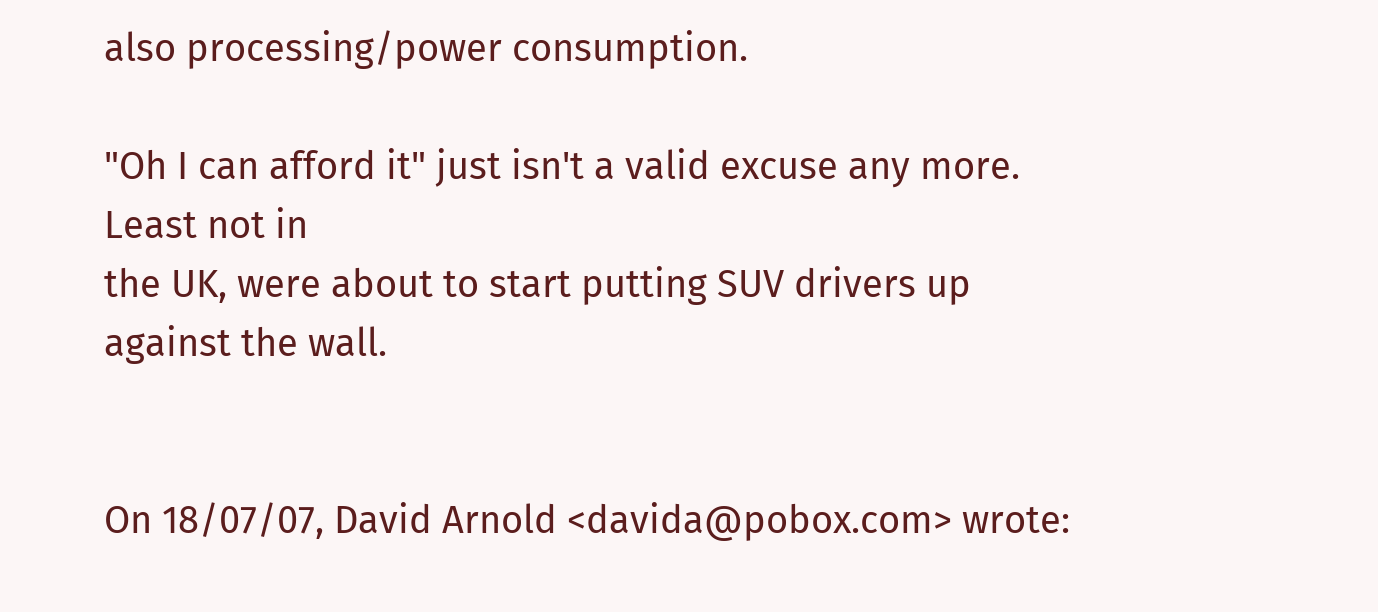also processing/power consumption.

"Oh I can afford it" just isn't a valid excuse any more. Least not in
the UK, were about to start putting SUV drivers up against the wall.


On 18/07/07, David Arnold <davida@pobox.com> wrote: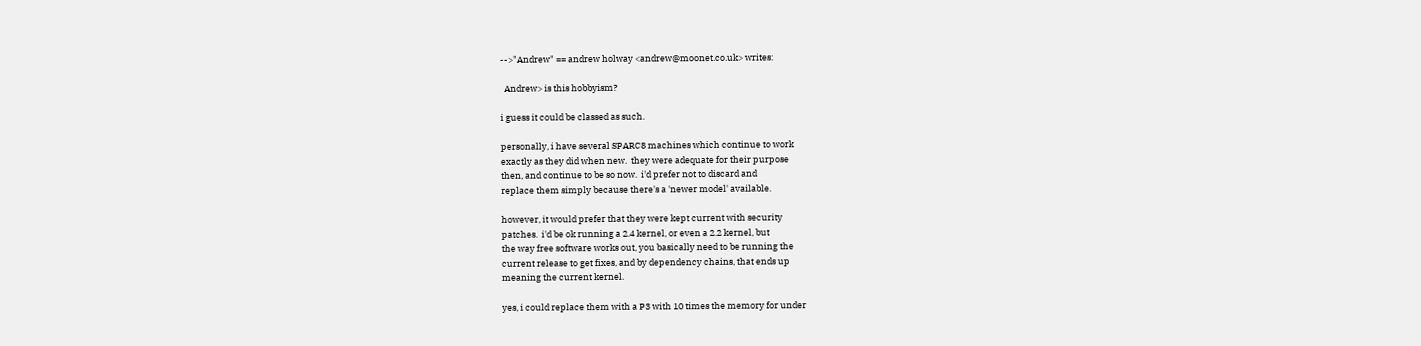-->"Andrew" == andrew holway <andrew@moonet.co.uk> writes:

  Andrew> is this hobbyism?

i guess it could be classed as such.

personally, i have several SPARC8 machines which continue to work
exactly as they did when new.  they were adequate for their purpose
then, and continue to be so now.  i'd prefer not to discard and
replace them simply because there's a 'newer model' available.

however, it would prefer that they were kept current with security
patches.  i'd be ok running a 2.4 kernel, or even a 2.2 kernel, but
the way free software works out, you basically need to be running the
current release to get fixes, and by dependency chains, that ends up
meaning the current kernel.

yes, i could replace them with a P3 with 10 times the memory for under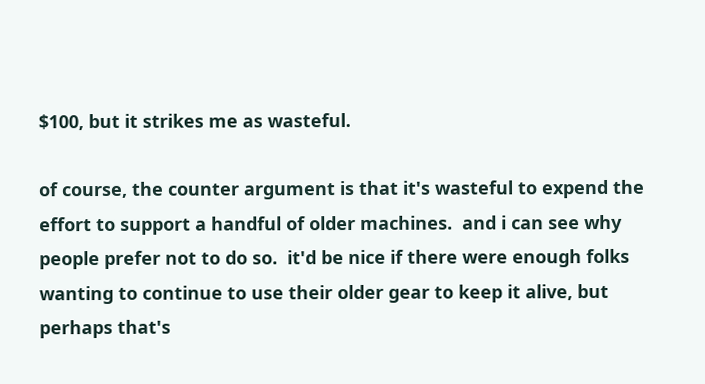$100, but it strikes me as wasteful.

of course, the counter argument is that it's wasteful to expend the
effort to support a handful of older machines.  and i can see why
people prefer not to do so.  it'd be nice if there were enough folks
wanting to continue to use their older gear to keep it alive, but
perhaps that's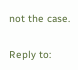not the case.


Reply to: